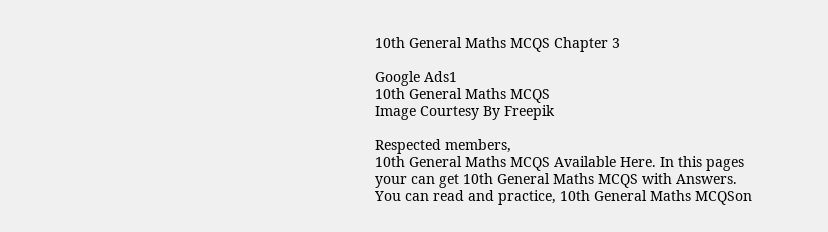10th General Maths MCQS Chapter 3

Google Ads1
10th General Maths MCQS
Image Courtesy By Freepik

Respected members,
10th General Maths MCQS Available Here. In this pages your can get 10th General Maths MCQS with Answers.
You can read and practice, 10th General Maths MCQSon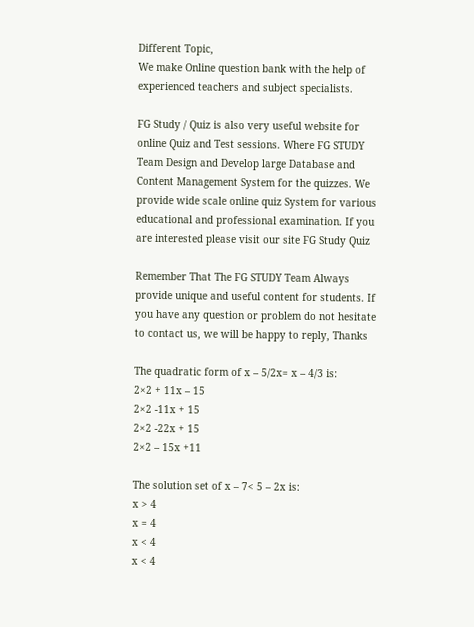Different Topic,
We make Online question bank with the help of experienced teachers and subject specialists.

FG Study / Quiz is also very useful website for online Quiz and Test sessions. Where FG STUDY Team Design and Develop large Database and Content Management System for the quizzes. We provide wide scale online quiz System for various educational and professional examination. If you are interested please visit our site FG Study Quiz

Remember That The FG STUDY Team Always provide unique and useful content for students. If you have any question or problem do not hesitate to contact us, we will be happy to reply, Thanks

The quadratic form of x – 5/2x= x – 4/3 is:
2×2 + 11x – 15
2×2 -11x + 15
2×2 -22x + 15
2×2 – 15x +11

The solution set of x – 7< 5 – 2x is:
x > 4
x = 4
x < 4
x < 4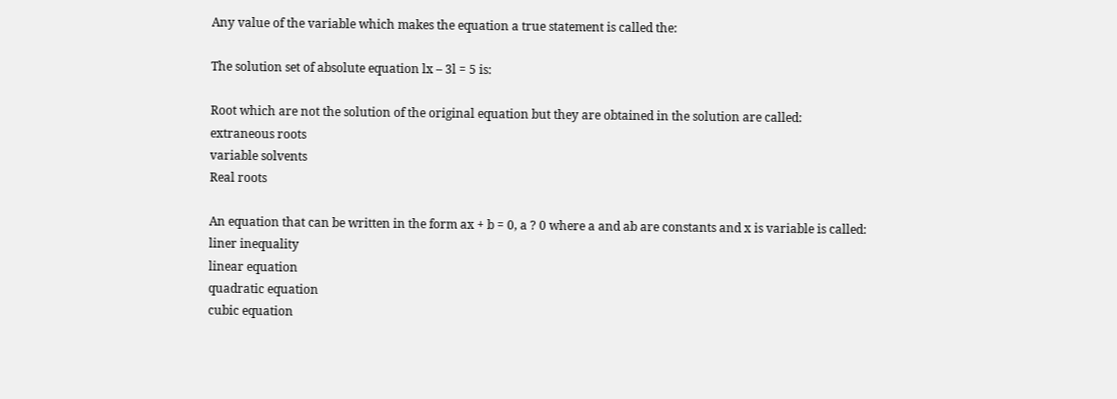Any value of the variable which makes the equation a true statement is called the:

The solution set of absolute equation lx – 3l = 5 is:

Root which are not the solution of the original equation but they are obtained in the solution are called:
extraneous roots
variable solvents
Real roots

An equation that can be written in the form ax + b = 0, a ? 0 where a and ab are constants and x is variable is called:
liner inequality
linear equation
quadratic equation
cubic equation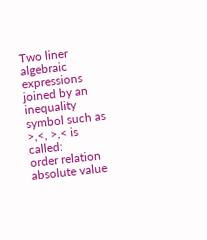Two liner algebraic expressions joined by an inequality symbol such as >,<, >,< is called:
order relation
absolute value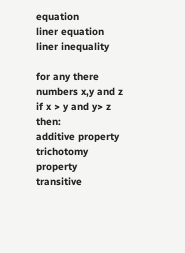equation
liner equation
liner inequality

for any there numbers x,y and z if x > y and y> z then:
additive property
trichotomy property
transitive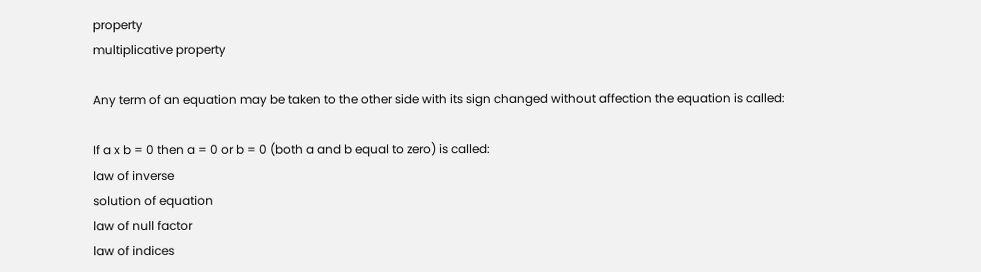property
multiplicative property

Any term of an equation may be taken to the other side with its sign changed without affection the equation is called:

If a x b = 0 then a = 0 or b = 0 (both a and b equal to zero) is called:
law of inverse
solution of equation
law of null factor
law of indices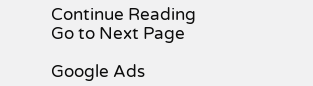Continue Reading Go to Next Page

Google Ads